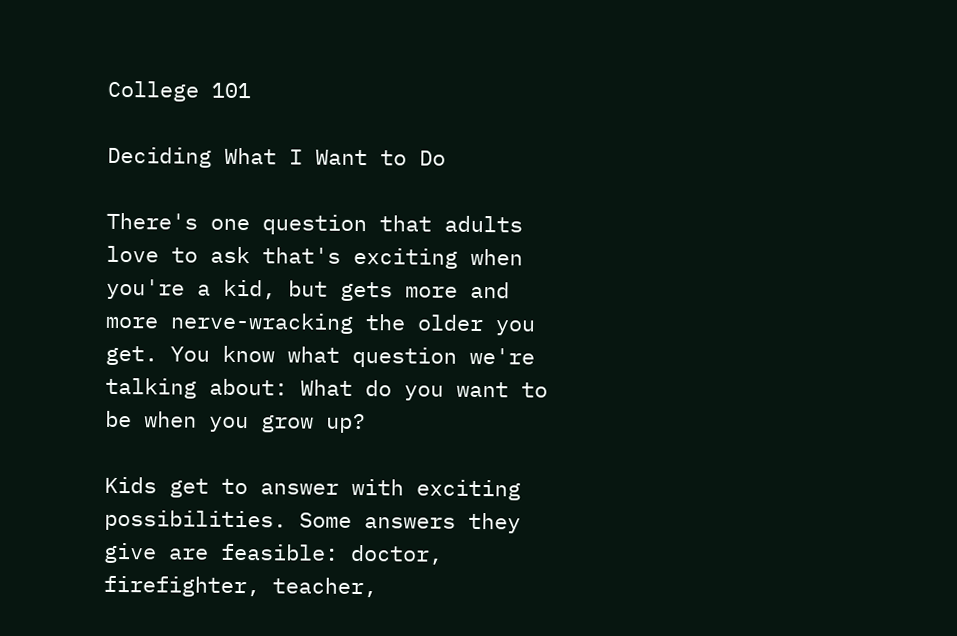College 101

Deciding What I Want to Do

There's one question that adults love to ask that's exciting when you're a kid, but gets more and more nerve-wracking the older you get. You know what question we're talking about: What do you want to be when you grow up?

Kids get to answer with exciting possibilities. Some answers they give are feasible: doctor, firefighter, teacher,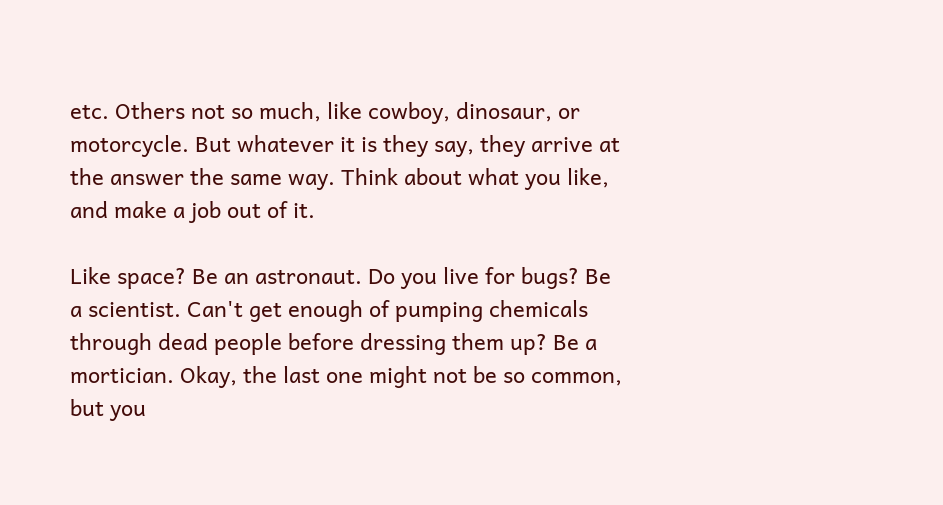etc. Others not so much, like cowboy, dinosaur, or motorcycle. But whatever it is they say, they arrive at the answer the same way. Think about what you like, and make a job out of it.

Like space? Be an astronaut. Do you live for bugs? Be a scientist. Can't get enough of pumping chemicals through dead people before dressing them up? Be a mortician. Okay, the last one might not be so common, but you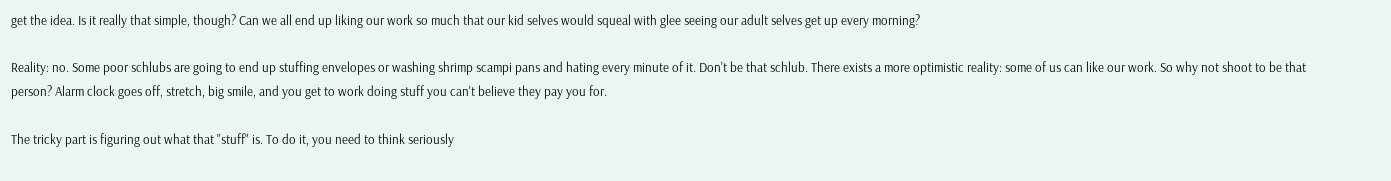get the idea. Is it really that simple, though? Can we all end up liking our work so much that our kid selves would squeal with glee seeing our adult selves get up every morning?

Reality: no. Some poor schlubs are going to end up stuffing envelopes or washing shrimp scampi pans and hating every minute of it. Don't be that schlub. There exists a more optimistic reality: some of us can like our work. So why not shoot to be that person? Alarm clock goes off, stretch, big smile, and you get to work doing stuff you can't believe they pay you for.

The tricky part is figuring out what that "stuff" is. To do it, you need to think seriously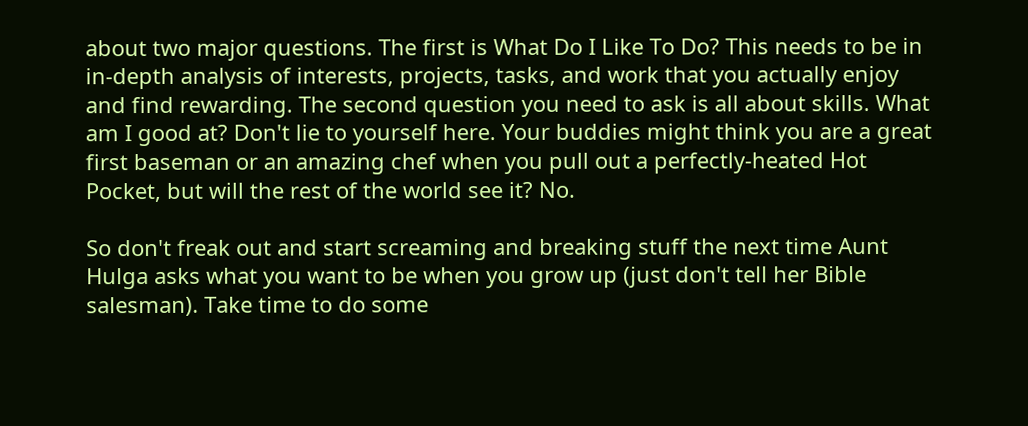about two major questions. The first is What Do I Like To Do? This needs to be in in-depth analysis of interests, projects, tasks, and work that you actually enjoy and find rewarding. The second question you need to ask is all about skills. What am I good at? Don't lie to yourself here. Your buddies might think you are a great first baseman or an amazing chef when you pull out a perfectly-heated Hot Pocket, but will the rest of the world see it? No.

So don't freak out and start screaming and breaking stuff the next time Aunt Hulga asks what you want to be when you grow up (just don't tell her Bible salesman). Take time to do some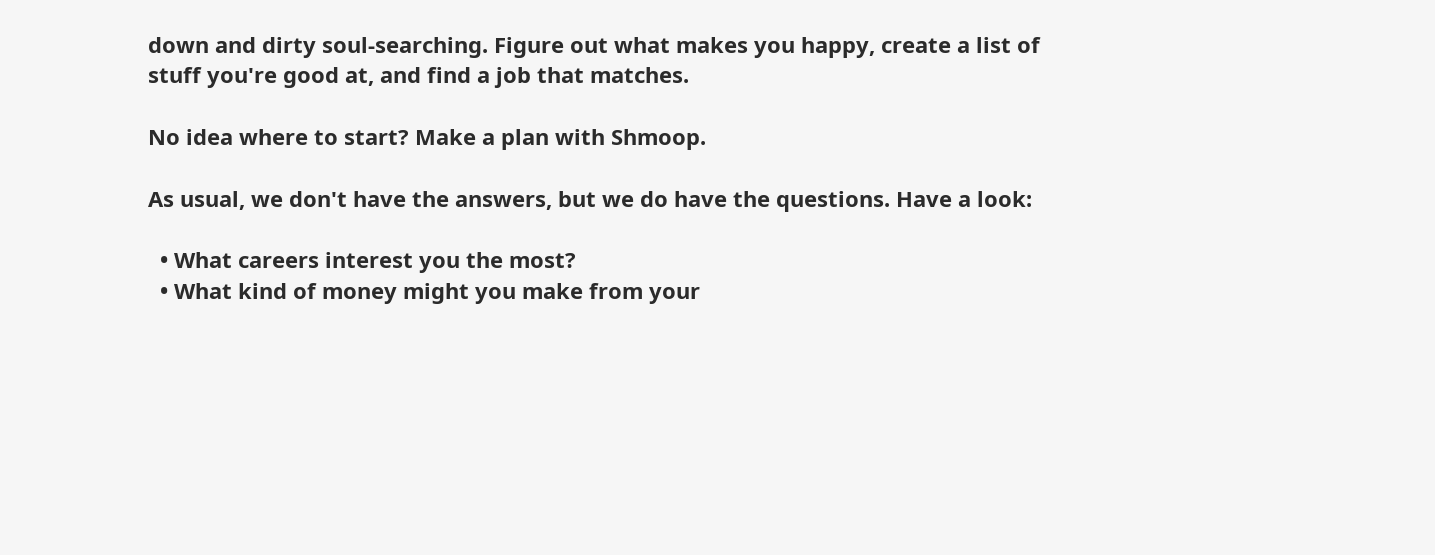down and dirty soul-searching. Figure out what makes you happy, create a list of stuff you're good at, and find a job that matches.

No idea where to start? Make a plan with Shmoop.

As usual, we don't have the answers, but we do have the questions. Have a look:

  • What careers interest you the most?
  • What kind of money might you make from your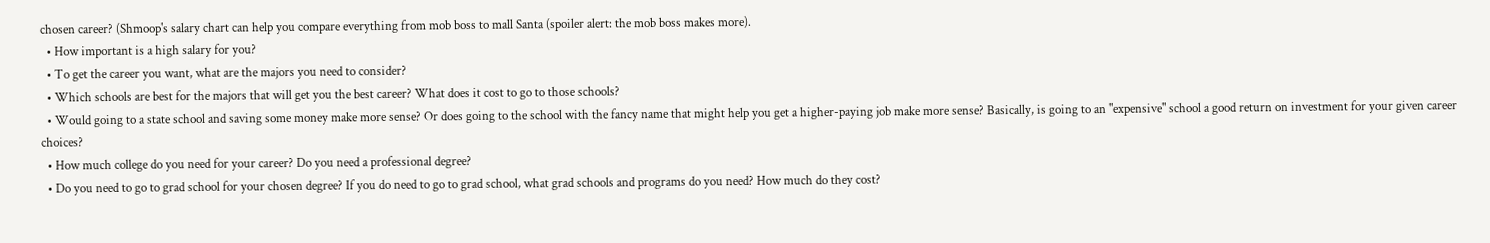chosen career? (Shmoop's salary chart can help you compare everything from mob boss to mall Santa (spoiler alert: the mob boss makes more).
  • How important is a high salary for you?
  • To get the career you want, what are the majors you need to consider?
  • Which schools are best for the majors that will get you the best career? What does it cost to go to those schools?
  • Would going to a state school and saving some money make more sense? Or does going to the school with the fancy name that might help you get a higher-paying job make more sense? Basically, is going to an "expensive" school a good return on investment for your given career choices?
  • How much college do you need for your career? Do you need a professional degree?
  • Do you need to go to grad school for your chosen degree? If you do need to go to grad school, what grad schools and programs do you need? How much do they cost?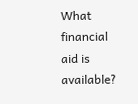What financial aid is available?